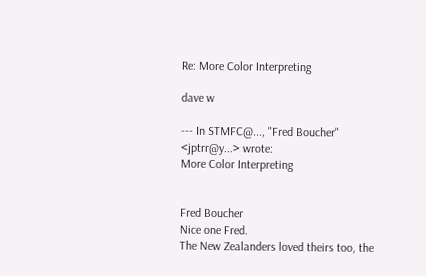Re: More Color Interpreting

dave w

--- In STMFC@..., "Fred Boucher" <jptrr@y...> wrote:
More Color Interpreting


Fred Boucher
Nice one Fred.
The New Zealanders loved theirs too, the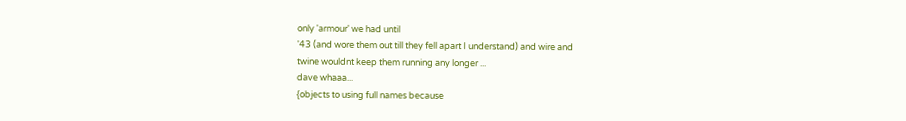only 'armour' we had until
'43 (and wore them out till they fell apart I understand) and wire and
twine wouldnt keep them running any longer ...
dave whaaa...
{objects to using full names because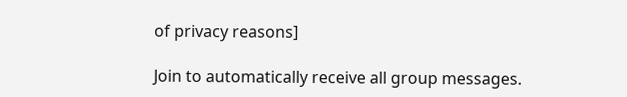of privacy reasons]

Join to automatically receive all group messages.